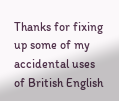Thanks for fixing up some of my accidental uses of British English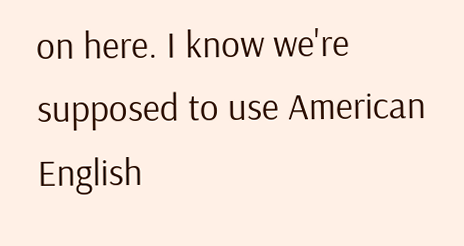on here. I know we're supposed to use American English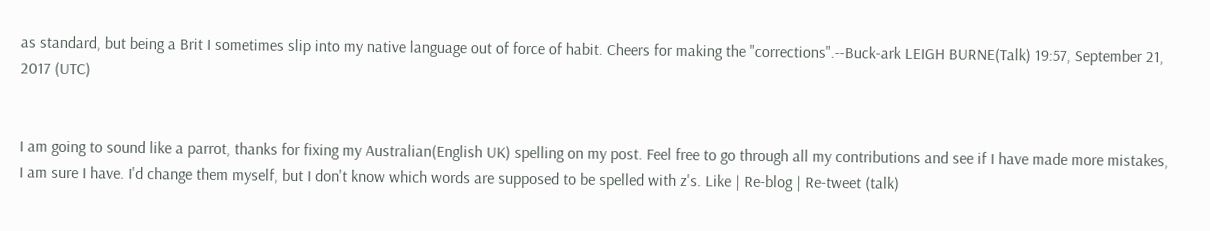as standard, but being a Brit I sometimes slip into my native language out of force of habit. Cheers for making the "corrections".--Buck-ark LEIGH BURNE(Talk) 19:57, September 21, 2017 (UTC)


I am going to sound like a parrot, thanks for fixing my Australian(English UK) spelling on my post. Feel free to go through all my contributions and see if I have made more mistakes, I am sure I have. I'd change them myself, but I don't know which words are supposed to be spelled with z's. Like | Re-blog | Re-tweet (talk)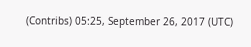(Contribs) 05:25, September 26, 2017 (UTC)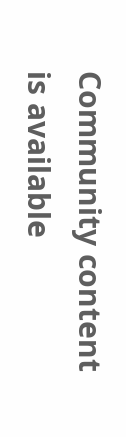Community content is available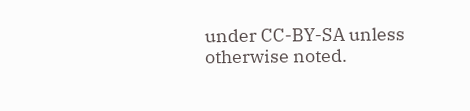under CC-BY-SA unless otherwise noted.